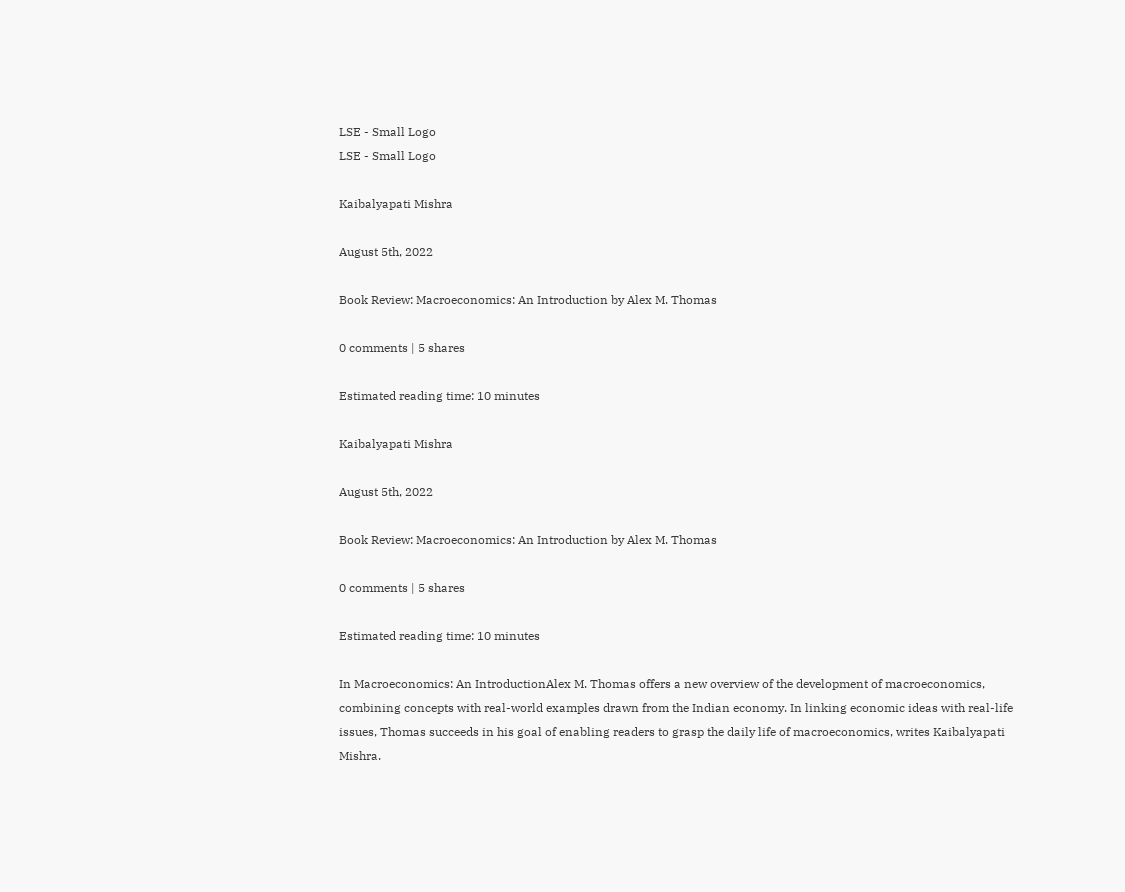LSE - Small Logo
LSE - Small Logo

Kaibalyapati Mishra

August 5th, 2022

Book Review: Macroeconomics: An Introduction by Alex M. Thomas

0 comments | 5 shares

Estimated reading time: 10 minutes

Kaibalyapati Mishra

August 5th, 2022

Book Review: Macroeconomics: An Introduction by Alex M. Thomas

0 comments | 5 shares

Estimated reading time: 10 minutes

In Macroeconomics: An IntroductionAlex M. Thomas offers a new overview of the development of macroeconomics, combining concepts with real-world examples drawn from the Indian economy. In linking economic ideas with real-life issues, Thomas succeeds in his goal of enabling readers to grasp the daily life of macroeconomics, writes Kaibalyapati Mishra.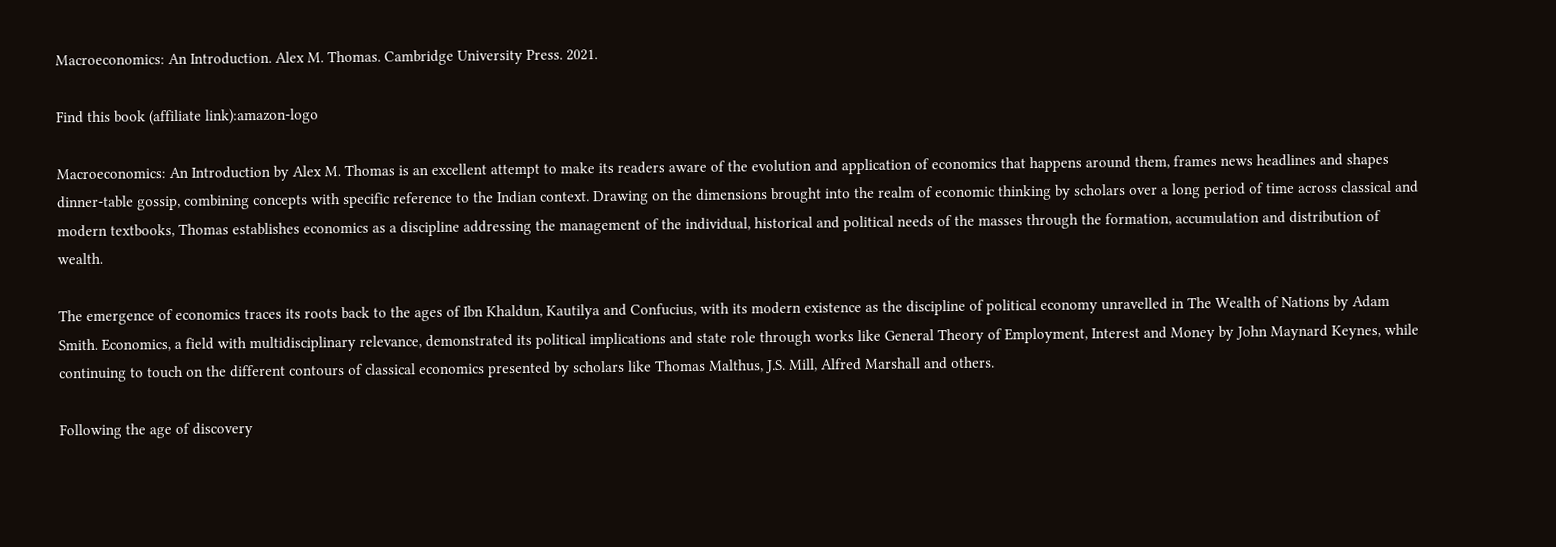Macroeconomics: An Introduction. Alex M. Thomas. Cambridge University Press. 2021.

Find this book (affiliate link):amazon-logo

Macroeconomics: An Introduction by Alex M. Thomas is an excellent attempt to make its readers aware of the evolution and application of economics that happens around them, frames news headlines and shapes dinner-table gossip, combining concepts with specific reference to the Indian context. Drawing on the dimensions brought into the realm of economic thinking by scholars over a long period of time across classical and modern textbooks, Thomas establishes economics as a discipline addressing the management of the individual, historical and political needs of the masses through the formation, accumulation and distribution of wealth.

The emergence of economics traces its roots back to the ages of Ibn Khaldun, Kautilya and Confucius, with its modern existence as the discipline of political economy unravelled in The Wealth of Nations by Adam Smith. Economics, a field with multidisciplinary relevance, demonstrated its political implications and state role through works like General Theory of Employment, Interest and Money by John Maynard Keynes, while continuing to touch on the different contours of classical economics presented by scholars like Thomas Malthus, J.S. Mill, Alfred Marshall and others.

Following the age of discovery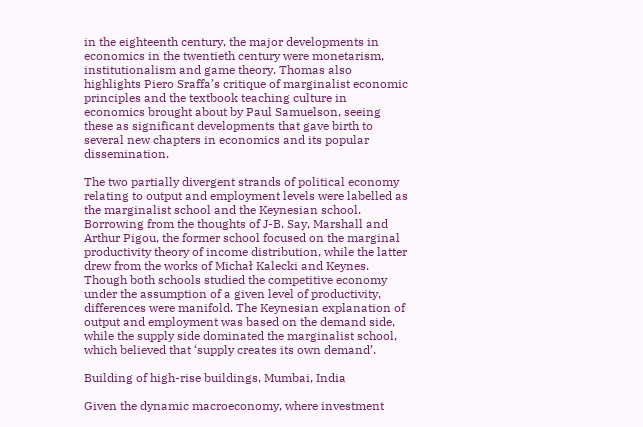in the eighteenth century, the major developments in economics in the twentieth century were monetarism, institutionalism and game theory. Thomas also highlights Piero Sraffa’s critique of marginalist economic principles and the textbook teaching culture in economics brought about by Paul Samuelson, seeing these as significant developments that gave birth to several new chapters in economics and its popular dissemination.

The two partially divergent strands of political economy relating to output and employment levels were labelled as the marginalist school and the Keynesian school. Borrowing from the thoughts of J-B. Say, Marshall and Arthur Pigou, the former school focused on the marginal productivity theory of income distribution, while the latter drew from the works of Michał Kalecki and Keynes. Though both schools studied the competitive economy under the assumption of a given level of productivity, differences were manifold. The Keynesian explanation of output and employment was based on the demand side, while the supply side dominated the marginalist school, which believed that ‘supply creates its own demand’.

Building of high-rise buildings, Mumbai, India

Given the dynamic macroeconomy, where investment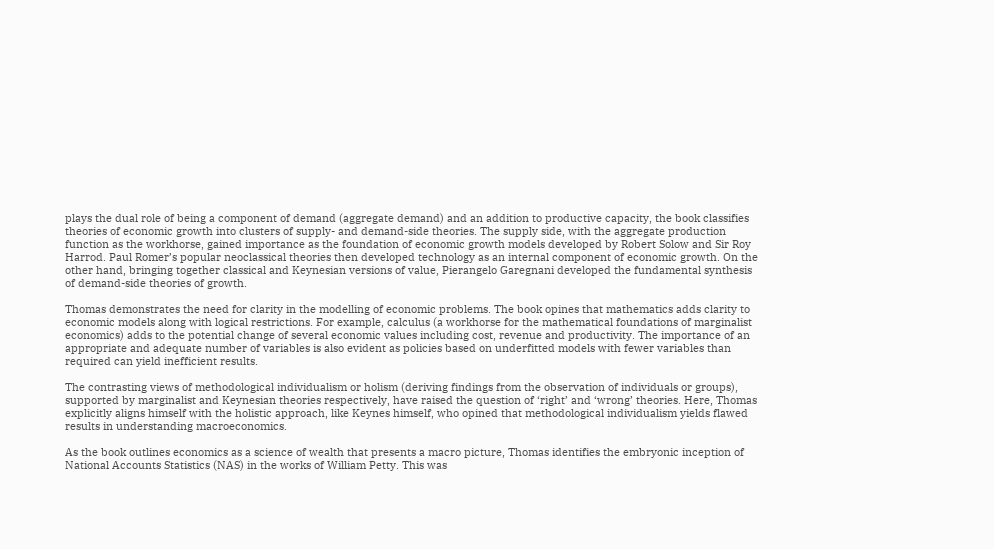plays the dual role of being a component of demand (aggregate demand) and an addition to productive capacity, the book classifies theories of economic growth into clusters of supply- and demand-side theories. The supply side, with the aggregate production function as the workhorse, gained importance as the foundation of economic growth models developed by Robert Solow and Sir Roy Harrod. Paul Romer’s popular neoclassical theories then developed technology as an internal component of economic growth. On the other hand, bringing together classical and Keynesian versions of value, Pierangelo Garegnani developed the fundamental synthesis of demand-side theories of growth.

Thomas demonstrates the need for clarity in the modelling of economic problems. The book opines that mathematics adds clarity to economic models along with logical restrictions. For example, calculus (a workhorse for the mathematical foundations of marginalist economics) adds to the potential change of several economic values including cost, revenue and productivity. The importance of an appropriate and adequate number of variables is also evident as policies based on underfitted models with fewer variables than required can yield inefficient results.

The contrasting views of methodological individualism or holism (deriving findings from the observation of individuals or groups), supported by marginalist and Keynesian theories respectively, have raised the question of ‘right’ and ‘wrong’ theories. Here, Thomas explicitly aligns himself with the holistic approach, like Keynes himself, who opined that methodological individualism yields flawed results in understanding macroeconomics.

As the book outlines economics as a science of wealth that presents a macro picture, Thomas identifies the embryonic inception of National Accounts Statistics (NAS) in the works of William Petty. This was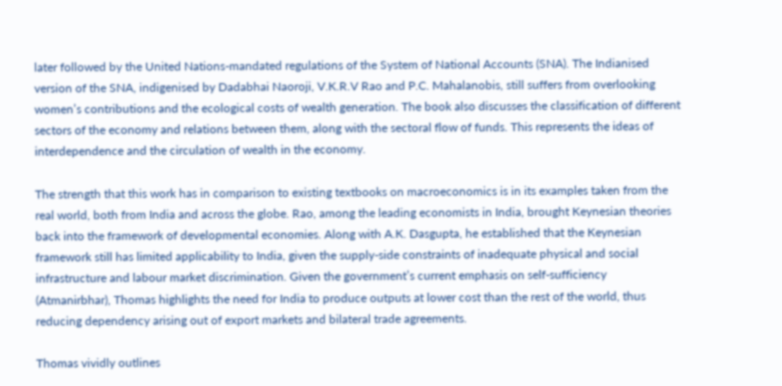later followed by the United Nations-mandated regulations of the System of National Accounts (SNA). The Indianised version of the SNA, indigenised by Dadabhai Naoroji, V.K.R.V Rao and P.C. Mahalanobis, still suffers from overlooking women’s contributions and the ecological costs of wealth generation. The book also discusses the classification of different sectors of the economy and relations between them, along with the sectoral flow of funds. This represents the ideas of interdependence and the circulation of wealth in the economy.

The strength that this work has in comparison to existing textbooks on macroeconomics is in its examples taken from the real world, both from India and across the globe. Rao, among the leading economists in India, brought Keynesian theories back into the framework of developmental economies. Along with A.K. Dasgupta, he established that the Keynesian framework still has limited applicability to India, given the supply-side constraints of inadequate physical and social infrastructure and labour market discrimination. Given the government’s current emphasis on self-sufficiency (Atmanirbhar), Thomas highlights the need for India to produce outputs at lower cost than the rest of the world, thus reducing dependency arising out of export markets and bilateral trade agreements.

Thomas vividly outlines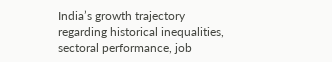India’s growth trajectory regarding historical inequalities, sectoral performance, job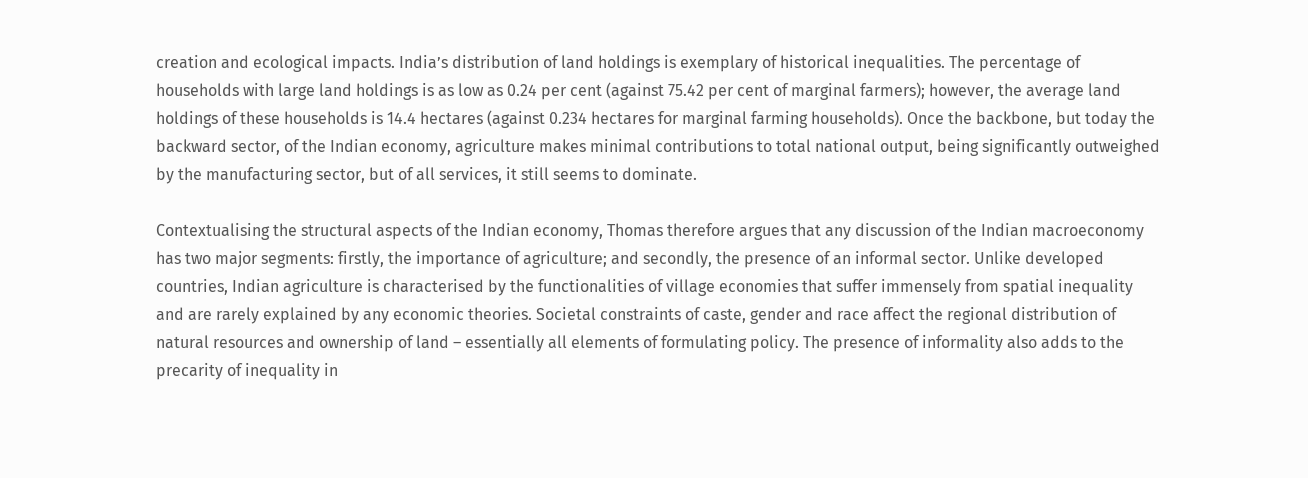creation and ecological impacts. India’s distribution of land holdings is exemplary of historical inequalities. The percentage of households with large land holdings is as low as 0.24 per cent (against 75.42 per cent of marginal farmers); however, the average land holdings of these households is 14.4 hectares (against 0.234 hectares for marginal farming households). Once the backbone, but today the backward sector, of the Indian economy, agriculture makes minimal contributions to total national output, being significantly outweighed by the manufacturing sector, but of all services, it still seems to dominate.

Contextualising the structural aspects of the Indian economy, Thomas therefore argues that any discussion of the Indian macroeconomy has two major segments: firstly, the importance of agriculture; and secondly, the presence of an informal sector. Unlike developed countries, Indian agriculture is characterised by the functionalities of village economies that suffer immensely from spatial inequality and are rarely explained by any economic theories. Societal constraints of caste, gender and race affect the regional distribution of natural resources and ownership of land – essentially all elements of formulating policy. The presence of informality also adds to the precarity of inequality in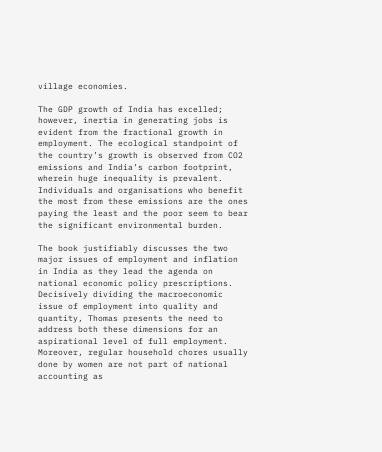village economies.

The GDP growth of India has excelled; however, inertia in generating jobs is evident from the fractional growth in employment. The ecological standpoint of the country’s growth is observed from CO2 emissions and India’s carbon footprint, wherein huge inequality is prevalent. Individuals and organisations who benefit the most from these emissions are the ones paying the least and the poor seem to bear the significant environmental burden.

The book justifiably discusses the two major issues of employment and inflation in India as they lead the agenda on national economic policy prescriptions. Decisively dividing the macroeconomic issue of employment into quality and quantity, Thomas presents the need to address both these dimensions for an aspirational level of full employment. Moreover, regular household chores usually done by women are not part of national accounting as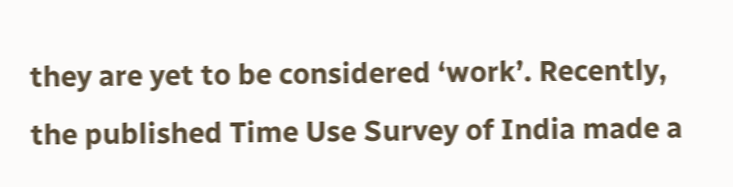they are yet to be considered ‘work’. Recently, the published Time Use Survey of India made a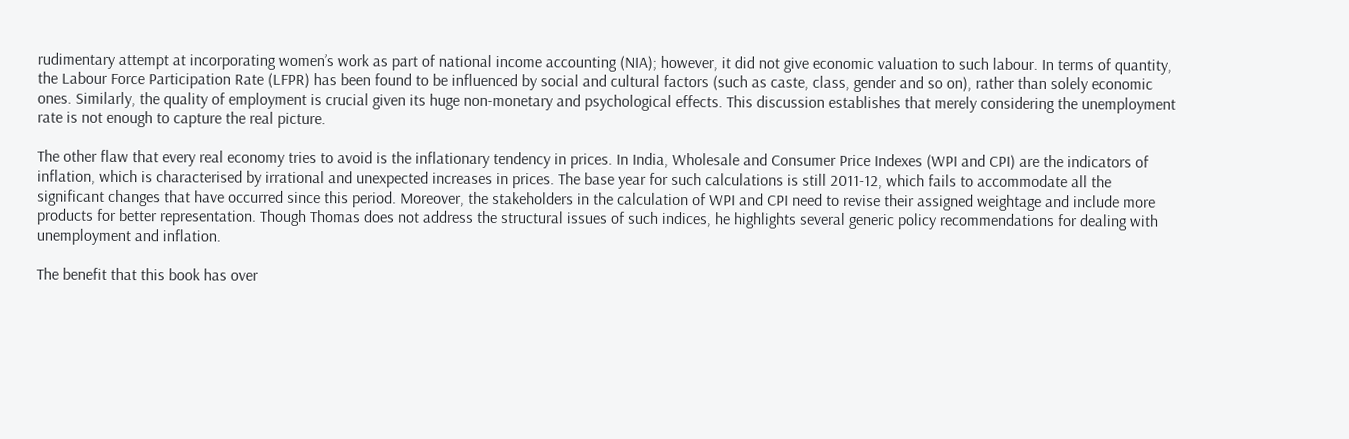rudimentary attempt at incorporating women’s work as part of national income accounting (NIA); however, it did not give economic valuation to such labour. In terms of quantity, the Labour Force Participation Rate (LFPR) has been found to be influenced by social and cultural factors (such as caste, class, gender and so on), rather than solely economic ones. Similarly, the quality of employment is crucial given its huge non-monetary and psychological effects. This discussion establishes that merely considering the unemployment rate is not enough to capture the real picture.

The other flaw that every real economy tries to avoid is the inflationary tendency in prices. In India, Wholesale and Consumer Price Indexes (WPI and CPI) are the indicators of inflation, which is characterised by irrational and unexpected increases in prices. The base year for such calculations is still 2011-12, which fails to accommodate all the significant changes that have occurred since this period. Moreover, the stakeholders in the calculation of WPI and CPI need to revise their assigned weightage and include more products for better representation. Though Thomas does not address the structural issues of such indices, he highlights several generic policy recommendations for dealing with unemployment and inflation.

The benefit that this book has over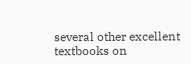several other excellent textbooks on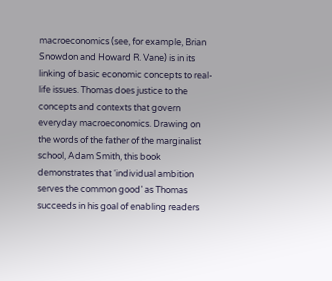macroeconomics (see, for example, Brian Snowdon and Howard R. Vane) is in its linking of basic economic concepts to real-life issues. Thomas does justice to the concepts and contexts that govern everyday macroeconomics. Drawing on the words of the father of the marginalist school, Adam Smith, this book demonstrates that ‘individual ambition serves the common good’ as Thomas succeeds in his goal of enabling readers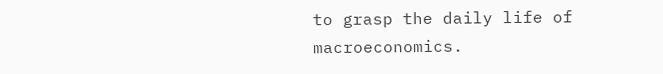to grasp the daily life of macroeconomics.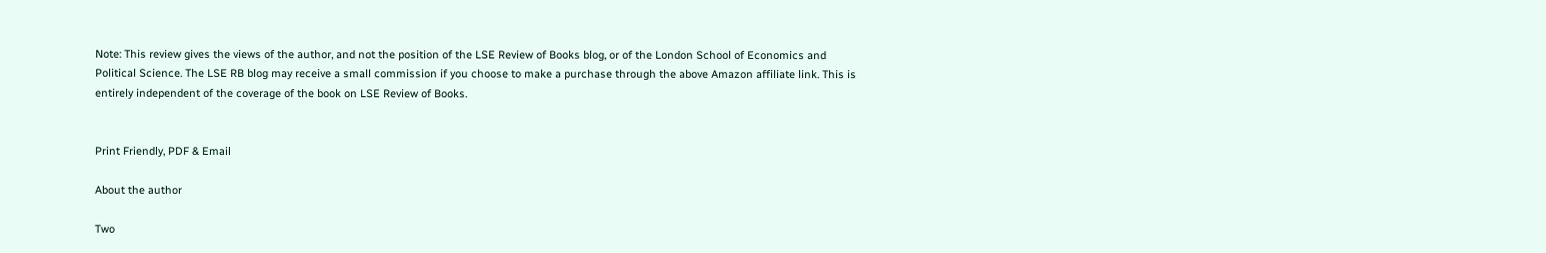Note: This review gives the views of the author, and not the position of the LSE Review of Books blog, or of the London School of Economics and Political Science. The LSE RB blog may receive a small commission if you choose to make a purchase through the above Amazon affiliate link. This is entirely independent of the coverage of the book on LSE Review of Books.


Print Friendly, PDF & Email

About the author

Two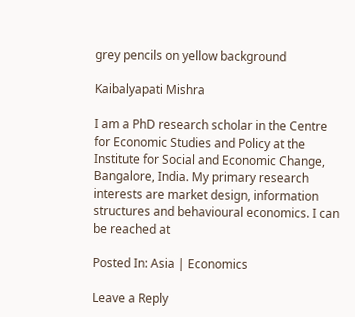grey pencils on yellow background

Kaibalyapati Mishra

I am a PhD research scholar in the Centre for Economic Studies and Policy at the Institute for Social and Economic Change, Bangalore, India. My primary research interests are market design, information structures and behavioural economics. I can be reached at

Posted In: Asia | Economics

Leave a Reply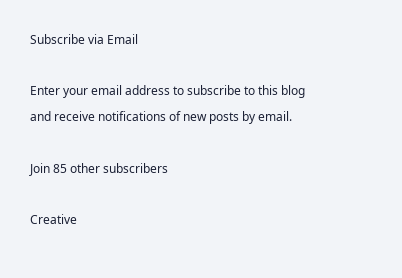Subscribe via Email

Enter your email address to subscribe to this blog and receive notifications of new posts by email.

Join 85 other subscribers

Creative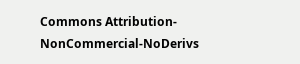Commons Attribution-NonCommercial-NoDerivs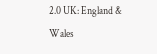2.0 UK: England & Wales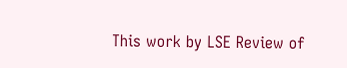This work by LSE Review of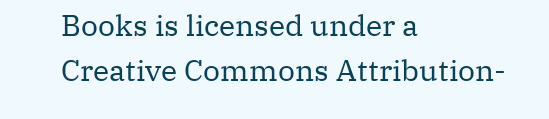Books is licensed under a Creative Commons Attribution-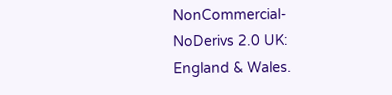NonCommercial-NoDerivs 2.0 UK: England & Wales.